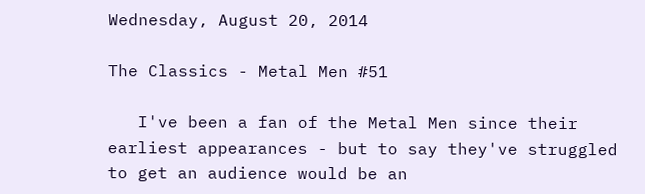Wednesday, August 20, 2014

The Classics - Metal Men #51

   I've been a fan of the Metal Men since their earliest appearances - but to say they've struggled to get an audience would be an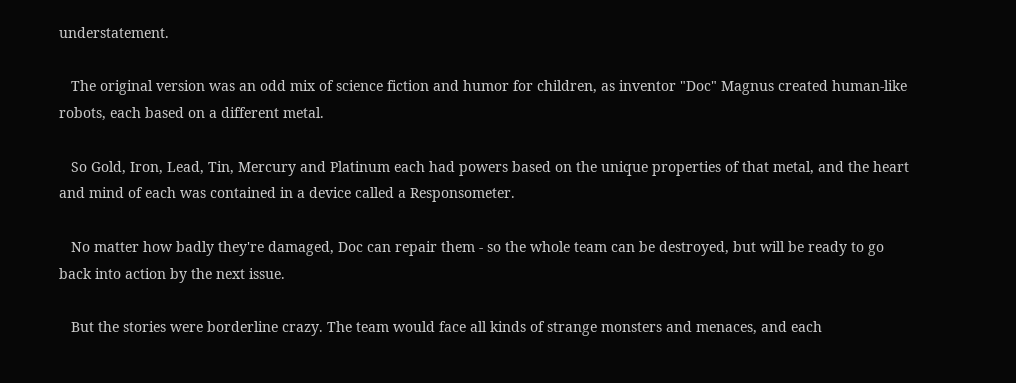understatement.

   The original version was an odd mix of science fiction and humor for children, as inventor "Doc" Magnus created human-like robots, each based on a different metal.

   So Gold, Iron, Lead, Tin, Mercury and Platinum each had powers based on the unique properties of that metal, and the heart and mind of each was contained in a device called a Responsometer.

   No matter how badly they're damaged, Doc can repair them - so the whole team can be destroyed, but will be ready to go back into action by the next issue.

   But the stories were borderline crazy. The team would face all kinds of strange monsters and menaces, and each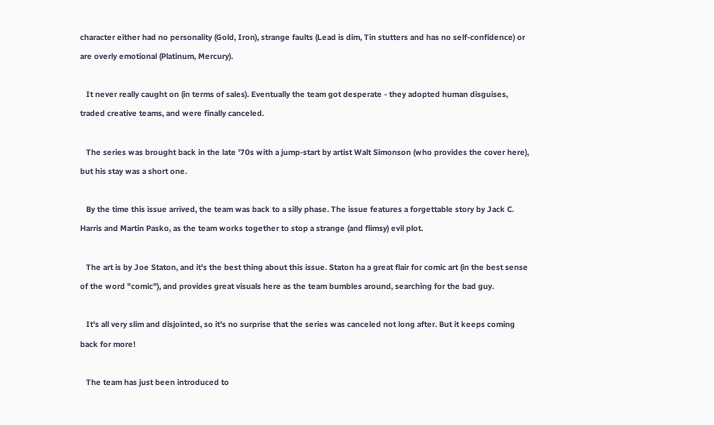character either had no personality (Gold, Iron), strange faults (Lead is dim, Tin stutters and has no self-confidence) or are overly emotional (Platinum, Mercury).

   It never really caught on (in terms of sales). Eventually the team got desperate - they adopted human disguises, traded creative teams, and were finally canceled.

   The series was brought back in the late '70s with a jump-start by artist Walt Simonson (who provides the cover here), but his stay was a short one.

   By the time this issue arrived, the team was back to a silly phase. The issue features a forgettable story by Jack C. Harris and Martin Pasko, as the team works together to stop a strange (and flimsy) evil plot.

   The art is by Joe Staton, and it's the best thing about this issue. Staton ha a great flair for comic art (in the best sense of the word "comic"), and provides great visuals here as the team bumbles around, searching for the bad guy.

   It's all very slim and disjointed, so it's no surprise that the series was canceled not long after. But it keeps coming back for more!

   The team has just been introduced to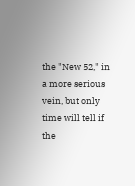the "New 52," in a more serious vein, but only time will tell if the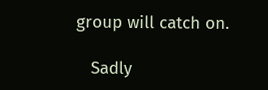group will catch on.

   Sadly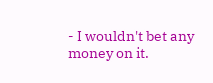- I wouldn't bet any money on it.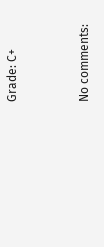Grade: C+


No comments: